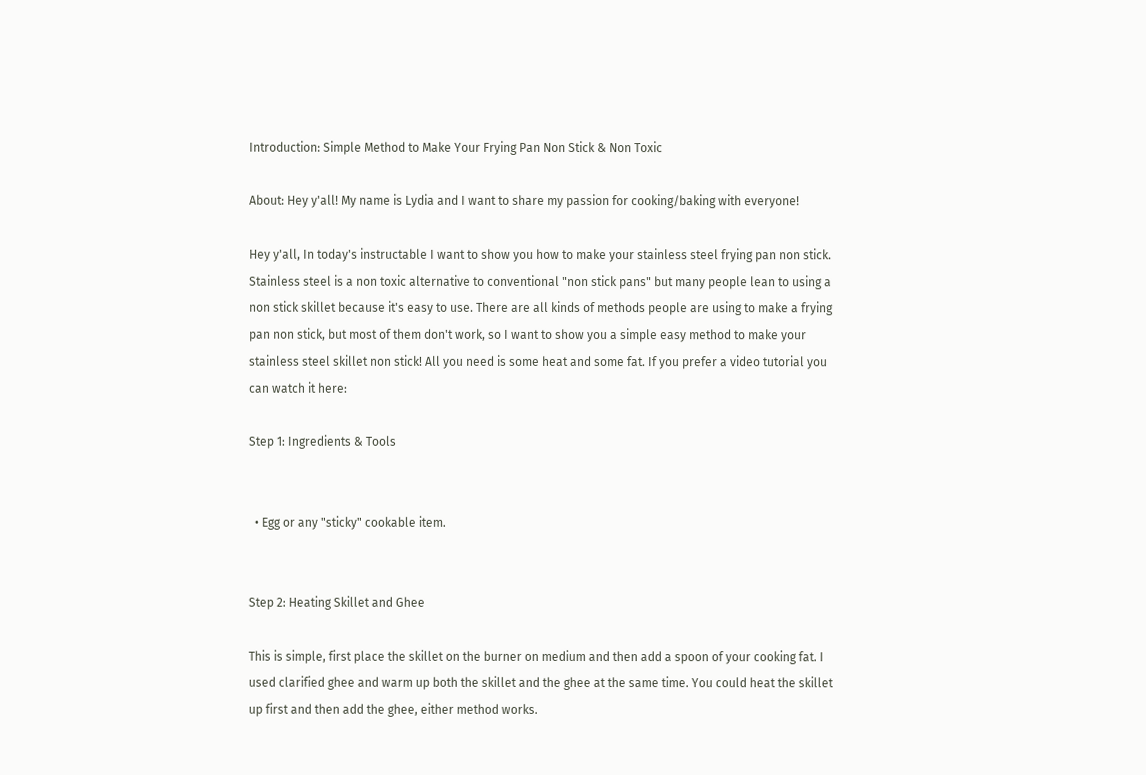Introduction: Simple Method to Make Your Frying Pan Non Stick & Non Toxic

About: Hey y'all! My name is Lydia and I want to share my passion for cooking/baking with everyone!

Hey y'all, In today's instructable I want to show you how to make your stainless steel frying pan non stick. Stainless steel is a non toxic alternative to conventional "non stick pans" but many people lean to using a non stick skillet because it's easy to use. There are all kinds of methods people are using to make a frying pan non stick, but most of them don't work, so I want to show you a simple easy method to make your stainless steel skillet non stick! All you need is some heat and some fat. If you prefer a video tutorial you can watch it here:

Step 1: Ingredients & Tools


  • Egg or any "sticky" cookable item.


Step 2: Heating Skillet and Ghee

This is simple, first place the skillet on the burner on medium and then add a spoon of your cooking fat. I used clarified ghee and warm up both the skillet and the ghee at the same time. You could heat the skillet up first and then add the ghee, either method works.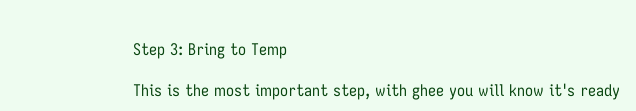Step 3: Bring to Temp

This is the most important step, with ghee you will know it's ready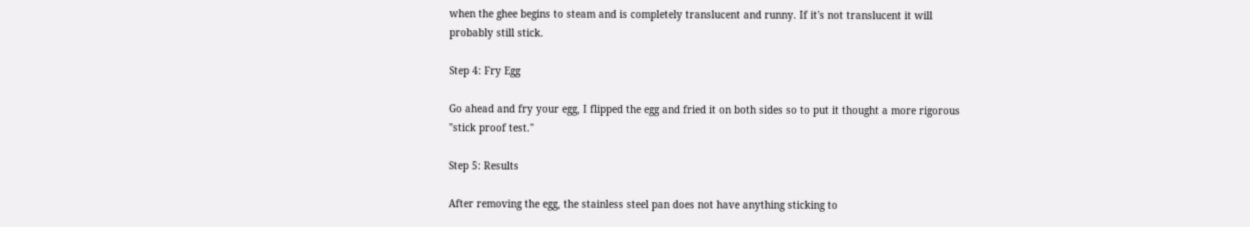when the ghee begins to steam and is completely translucent and runny. If it's not translucent it will probably still stick.

Step 4: Fry Egg

Go ahead and fry your egg, I flipped the egg and fried it on both sides so to put it thought a more rigorous "stick proof test."

Step 5: Results

After removing the egg, the stainless steel pan does not have anything sticking to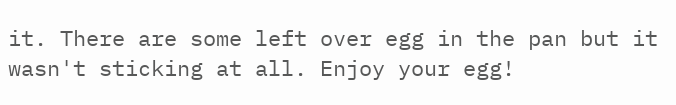it. There are some left over egg in the pan but it wasn't sticking at all. Enjoy your egg!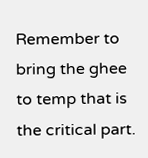Remember to bring the ghee to temp that is the critical part.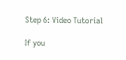Step 6: Video Tutorial

If you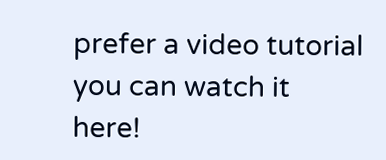prefer a video tutorial you can watch it here!